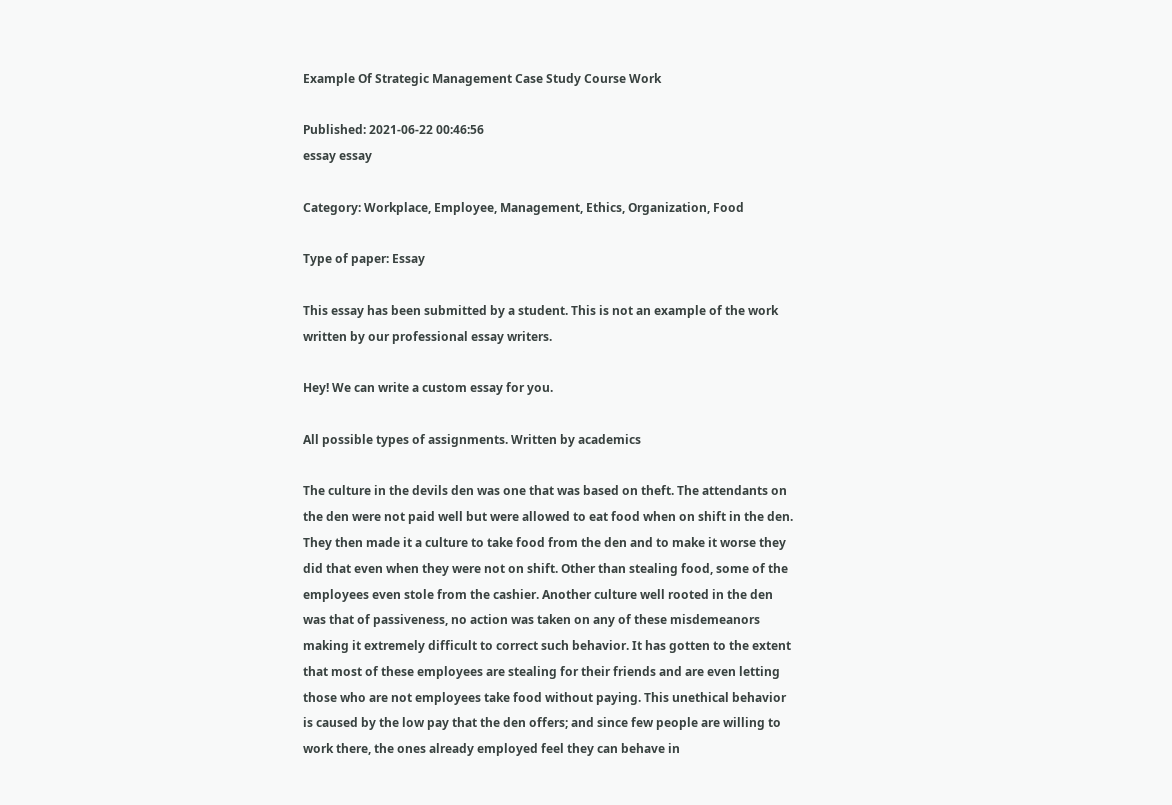Example Of Strategic Management Case Study Course Work

Published: 2021-06-22 00:46:56
essay essay

Category: Workplace, Employee, Management, Ethics, Organization, Food

Type of paper: Essay

This essay has been submitted by a student. This is not an example of the work written by our professional essay writers.

Hey! We can write a custom essay for you.

All possible types of assignments. Written by academics

The culture in the devils den was one that was based on theft. The attendants on the den were not paid well but were allowed to eat food when on shift in the den. They then made it a culture to take food from the den and to make it worse they did that even when they were not on shift. Other than stealing food, some of the employees even stole from the cashier. Another culture well rooted in the den was that of passiveness, no action was taken on any of these misdemeanors making it extremely difficult to correct such behavior. It has gotten to the extent that most of these employees are stealing for their friends and are even letting those who are not employees take food without paying. This unethical behavior is caused by the low pay that the den offers; and since few people are willing to work there, the ones already employed feel they can behave in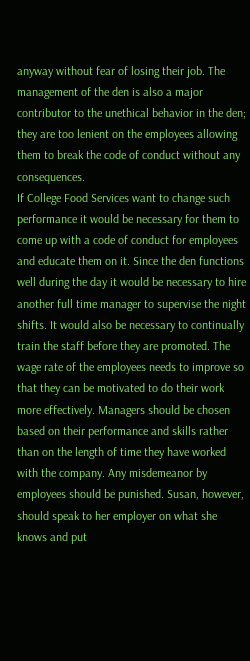anyway without fear of losing their job. The management of the den is also a major contributor to the unethical behavior in the den; they are too lenient on the employees allowing them to break the code of conduct without any consequences.
If College Food Services want to change such performance it would be necessary for them to come up with a code of conduct for employees and educate them on it. Since the den functions well during the day it would be necessary to hire another full time manager to supervise the night shifts. It would also be necessary to continually train the staff before they are promoted. The wage rate of the employees needs to improve so that they can be motivated to do their work more effectively. Managers should be chosen based on their performance and skills rather than on the length of time they have worked with the company. Any misdemeanor by employees should be punished. Susan, however, should speak to her employer on what she knows and put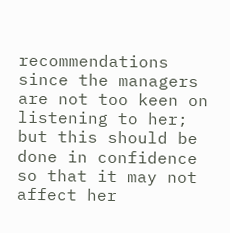recommendations since the managers are not too keen on listening to her; but this should be done in confidence so that it may not affect her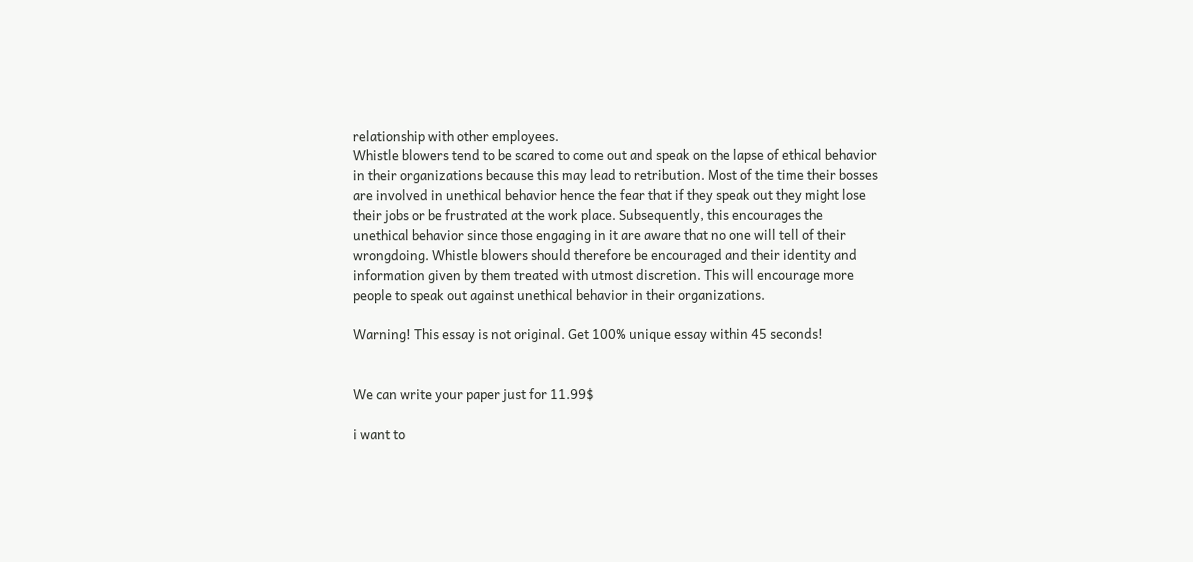relationship with other employees.
Whistle blowers tend to be scared to come out and speak on the lapse of ethical behavior in their organizations because this may lead to retribution. Most of the time their bosses are involved in unethical behavior hence the fear that if they speak out they might lose their jobs or be frustrated at the work place. Subsequently, this encourages the unethical behavior since those engaging in it are aware that no one will tell of their wrongdoing. Whistle blowers should therefore be encouraged and their identity and information given by them treated with utmost discretion. This will encourage more people to speak out against unethical behavior in their organizations.

Warning! This essay is not original. Get 100% unique essay within 45 seconds!


We can write your paper just for 11.99$

i want to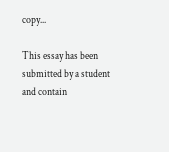copy...

This essay has been submitted by a student and contain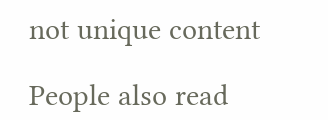not unique content

People also read